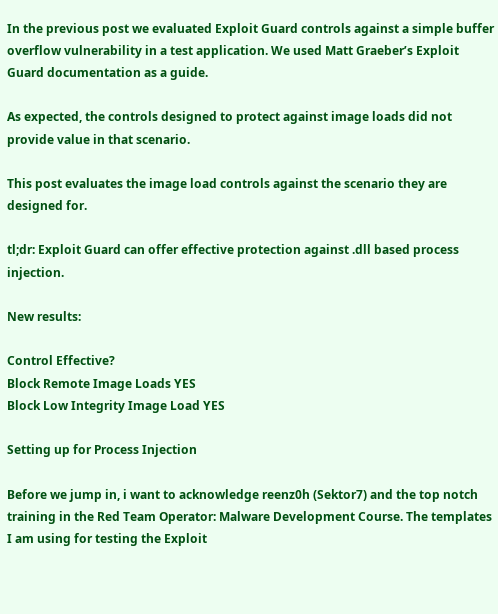In the previous post we evaluated Exploit Guard controls against a simple buffer overflow vulnerability in a test application. We used Matt Graeber’s Exploit Guard documentation as a guide.

As expected, the controls designed to protect against image loads did not provide value in that scenario.

This post evaluates the image load controls against the scenario they are designed for.

tl;dr: Exploit Guard can offer effective protection against .dll based process injection.

New results:

Control Effective?
Block Remote Image Loads YES
Block Low Integrity Image Load YES

Setting up for Process Injection

Before we jump in, i want to acknowledge reenz0h (Sektor7) and the top notch training in the Red Team Operator: Malware Development Course. The templates I am using for testing the Exploit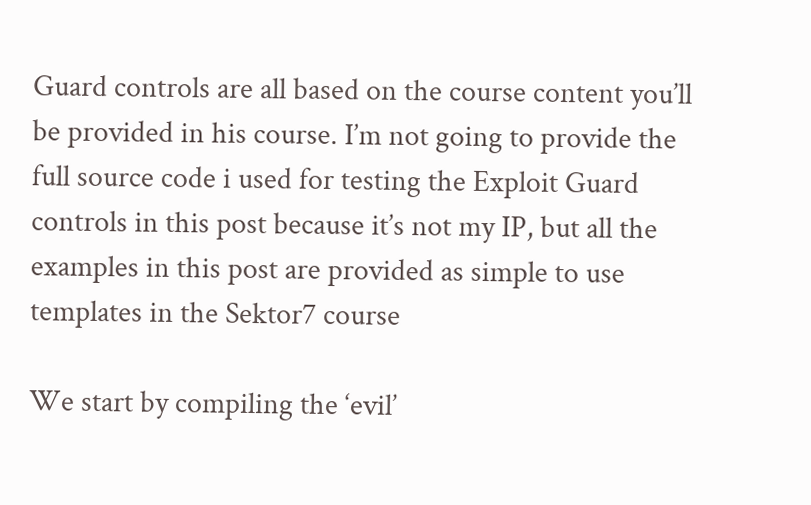Guard controls are all based on the course content you’ll be provided in his course. I’m not going to provide the full source code i used for testing the Exploit Guard controls in this post because it’s not my IP, but all the examples in this post are provided as simple to use templates in the Sektor7 course

We start by compiling the ‘evil’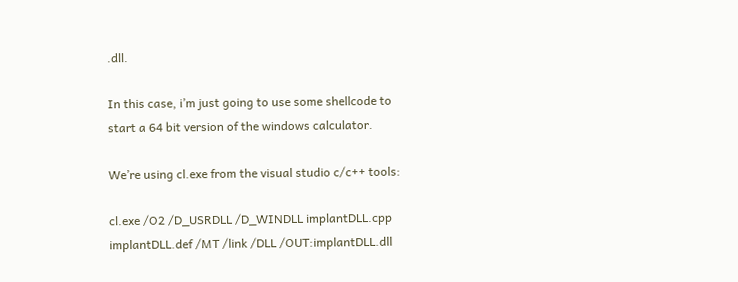.dll.

In this case, i’m just going to use some shellcode to start a 64 bit version of the windows calculator.

We’re using cl.exe from the visual studio c/c++ tools:

cl.exe /O2 /D_USRDLL /D_WINDLL implantDLL.cpp implantDLL.def /MT /link /DLL /OUT:implantDLL.dll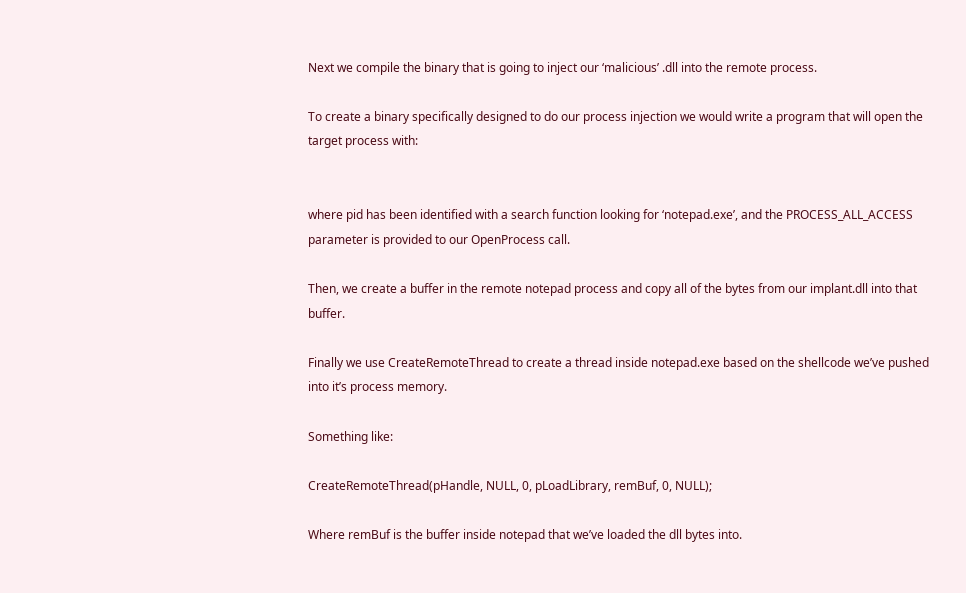Next we compile the binary that is going to inject our ‘malicious’ .dll into the remote process.

To create a binary specifically designed to do our process injection we would write a program that will open the target process with:


where pid has been identified with a search function looking for ‘notepad.exe’, and the PROCESS_ALL_ACCESS parameter is provided to our OpenProcess call.

Then, we create a buffer in the remote notepad process and copy all of the bytes from our implant.dll into that buffer.

Finally we use CreateRemoteThread to create a thread inside notepad.exe based on the shellcode we’ve pushed into it’s process memory.

Something like:

CreateRemoteThread(pHandle, NULL, 0, pLoadLibrary, remBuf, 0, NULL);

Where remBuf is the buffer inside notepad that we’ve loaded the dll bytes into.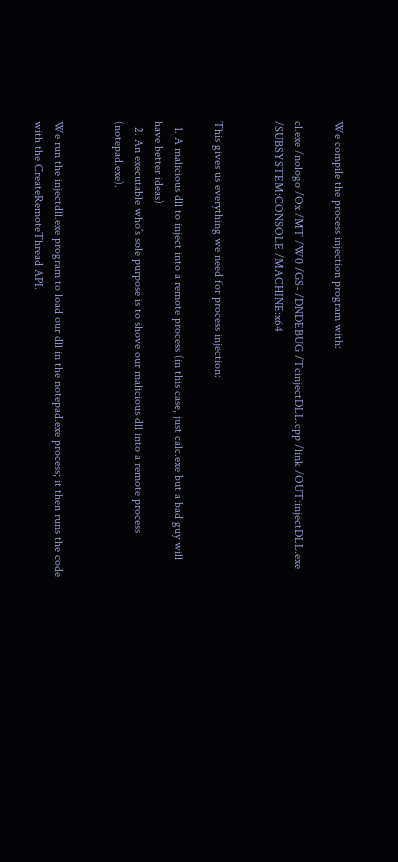We compile the process injection program with:

cl.exe /nologo /Ox /MT /W0 /GS- /DNDEBUG /TcinjectDLL.cpp /link /OUT:injectDLL.exe /SUBSYSTEM:CONSOLE /MACHINE:x64


This gives us everything we need for process injection:

  1. A malicious dll to inject into a remote process (in this case, just calc.exe but a bad guy will have better ideas)
  2. An executable who’s sole purpose is to shove our malicious dll into a remote process (notepad.exe).


We run the injectdll.exe program to load our dll in the notepad.exe process; it then runs the code with the CreateRemoteThread API.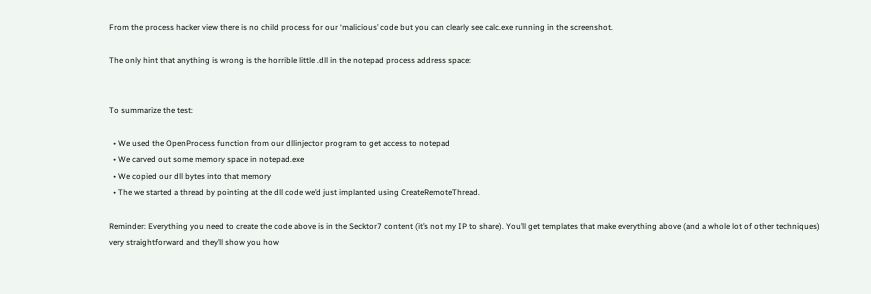From the process hacker view there is no child process for our ‘malicious’ code but you can clearly see calc.exe running in the screenshot.

The only hint that anything is wrong is the horrible little .dll in the notepad process address space:


To summarize the test:

  • We used the OpenProcess function from our dllinjector program to get access to notepad
  • We carved out some memory space in notepad.exe
  • We copied our dll bytes into that memory
  • The we started a thread by pointing at the dll code we’d just implanted using CreateRemoteThread.

Reminder: Everything you need to create the code above is in the Secktor7 content (it’s not my IP to share). You’ll get templates that make everything above (and a whole lot of other techniques) very straightforward and they’ll show you how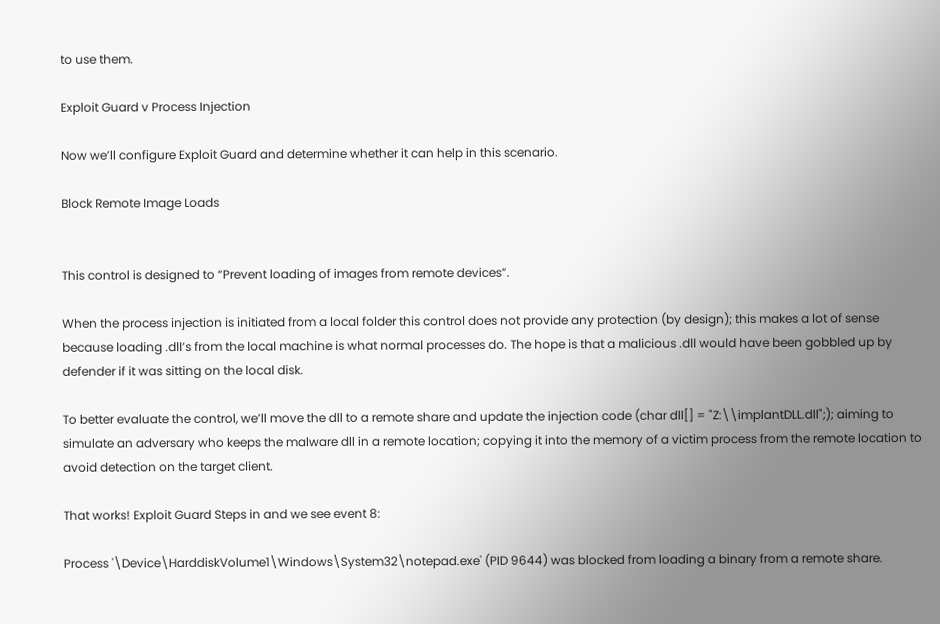to use them.

Exploit Guard v Process Injection

Now we’ll configure Exploit Guard and determine whether it can help in this scenario.

Block Remote Image Loads


This control is designed to “Prevent loading of images from remote devices”.

When the process injection is initiated from a local folder this control does not provide any protection (by design); this makes a lot of sense because loading .dll’s from the local machine is what normal processes do. The hope is that a malicious .dll would have been gobbled up by defender if it was sitting on the local disk.

To better evaluate the control, we’ll move the dll to a remote share and update the injection code (char dll[] = "Z:\\implantDLL.dll";); aiming to simulate an adversary who keeps the malware dll in a remote location; copying it into the memory of a victim process from the remote location to avoid detection on the target client.

That works! Exploit Guard Steps in and we see event 8:

Process '\Device\HarddiskVolume1\Windows\System32\notepad.exe' (PID 9644) was blocked from loading a binary from a remote share.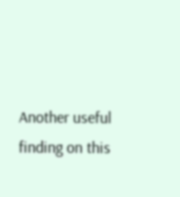Another useful finding on this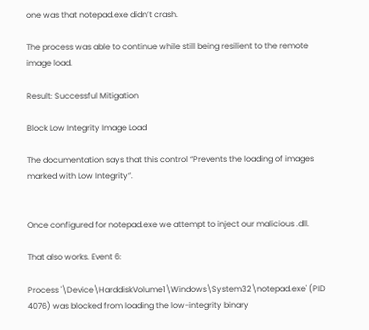one was that notepad.exe didn’t crash.

The process was able to continue while still being resilient to the remote image load.

Result: Successful Mitigation

Block Low Integrity Image Load

The documentation says that this control “Prevents the loading of images marked with Low Integrity”.


Once configured for notepad.exe we attempt to inject our malicious .dll.

That also works. Event 6:

Process '\Device\HarddiskVolume1\Windows\System32\notepad.exe' (PID 4076) was blocked from loading the low-integrity binary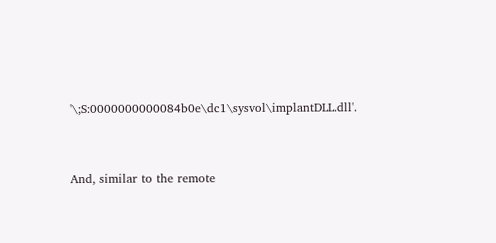'\;S:0000000000084b0e\dc1\sysvol\implantDLL.dll'.


And, similar to the remote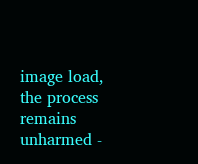image load, the process remains unharmed -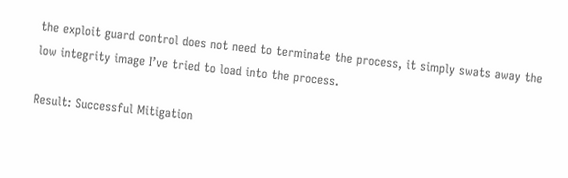the exploit guard control does not need to terminate the process, it simply swats away the low integrity image I’ve tried to load into the process.

Result: Successful Mitigation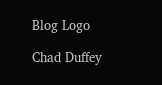Blog Logo

Chad Duffey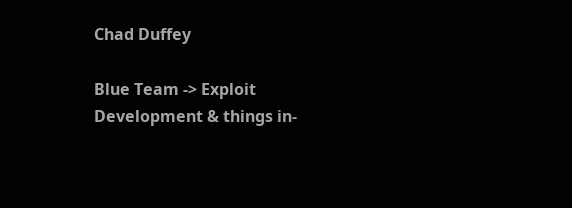Chad Duffey

Blue Team -> Exploit Development & things in-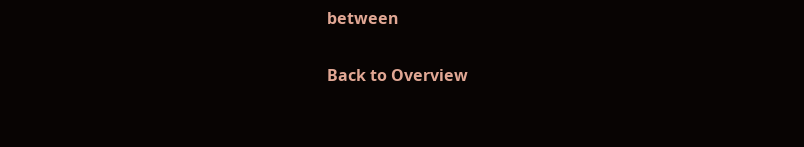between

Back to Overview